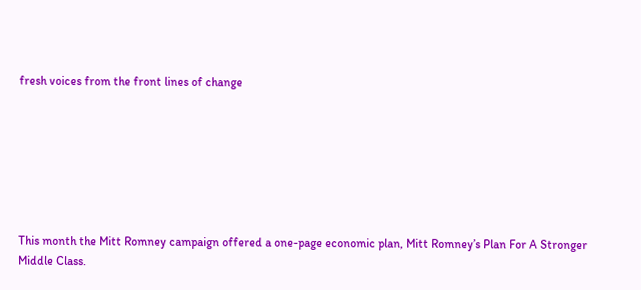fresh voices from the front lines of change







This month the Mitt Romney campaign offered a one-page economic plan, Mitt Romney’s Plan For A Stronger Middle Class.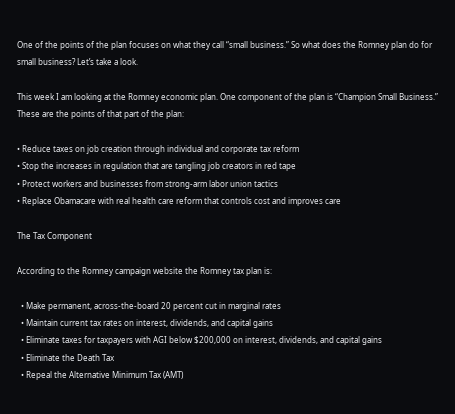One of the points of the plan focuses on what they call “small business.” So what does the Romney plan do for small business? Let’s take a look.

This week I am looking at the Romney economic plan. One component of the plan is “Champion Small Business.” These are the points of that part of the plan:

• Reduce taxes on job creation through individual and corporate tax reform
• Stop the increases in regulation that are tangling job creators in red tape
• Protect workers and businesses from strong-arm labor union tactics
• Replace Obamacare with real health care reform that controls cost and improves care

The Tax Component

According to the Romney campaign website the Romney tax plan is:

  • Make permanent, across-the-board 20 percent cut in marginal rates
  • Maintain current tax rates on interest, dividends, and capital gains
  • Eliminate taxes for taxpayers with AGI below $200,000 on interest, dividends, and capital gains
  • Eliminate the Death Tax
  • Repeal the Alternative Minimum Tax (AMT)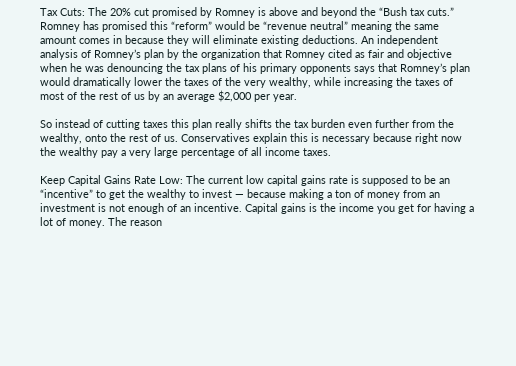Tax Cuts: The 20% cut promised by Romney is above and beyond the “Bush tax cuts.” Romney has promised this “reform” would be “revenue neutral” meaning the same amount comes in because they will eliminate existing deductions. An independent analysis of Romney’s plan by the organization that Romney cited as fair and objective when he was denouncing the tax plans of his primary opponents says that Romney’s plan would dramatically lower the taxes of the very wealthy, while increasing the taxes of most of the rest of us by an average $2,000 per year.

So instead of cutting taxes this plan really shifts the tax burden even further from the wealthy, onto the rest of us. Conservatives explain this is necessary because right now the wealthy pay a very large percentage of all income taxes.

Keep Capital Gains Rate Low: The current low capital gains rate is supposed to be an “incentive” to get the wealthy to invest — because making a ton of money from an investment is not enough of an incentive. Capital gains is the income you get for having a lot of money. The reason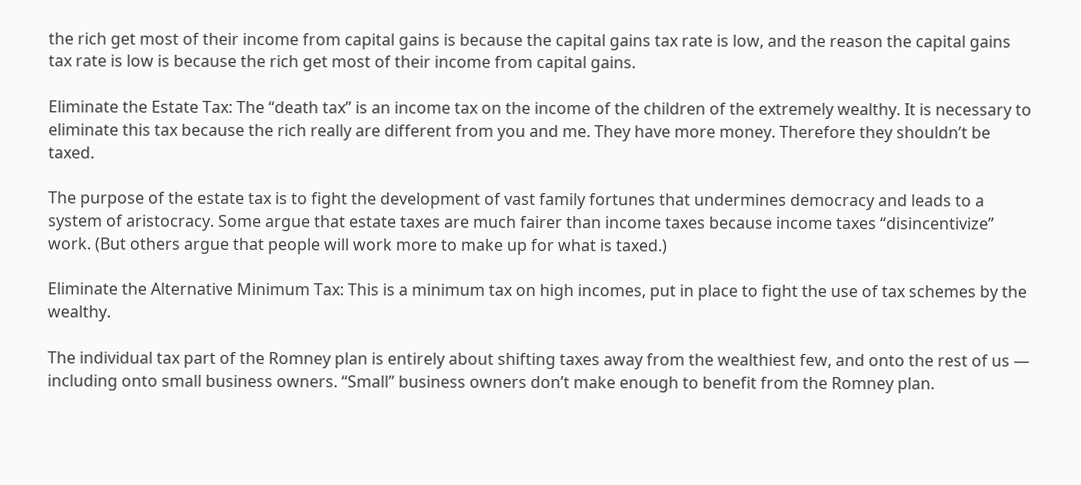the rich get most of their income from capital gains is because the capital gains tax rate is low, and the reason the capital gains tax rate is low is because the rich get most of their income from capital gains.

Eliminate the Estate Tax: The “death tax” is an income tax on the income of the children of the extremely wealthy. It is necessary to eliminate this tax because the rich really are different from you and me. They have more money. Therefore they shouldn’t be taxed.

The purpose of the estate tax is to fight the development of vast family fortunes that undermines democracy and leads to a system of aristocracy. Some argue that estate taxes are much fairer than income taxes because income taxes “disincentivize” work. (But others argue that people will work more to make up for what is taxed.)

Eliminate the Alternative Minimum Tax: This is a minimum tax on high incomes, put in place to fight the use of tax schemes by the wealthy.

The individual tax part of the Romney plan is entirely about shifting taxes away from the wealthiest few, and onto the rest of us — including onto small business owners. “Small” business owners don’t make enough to benefit from the Romney plan.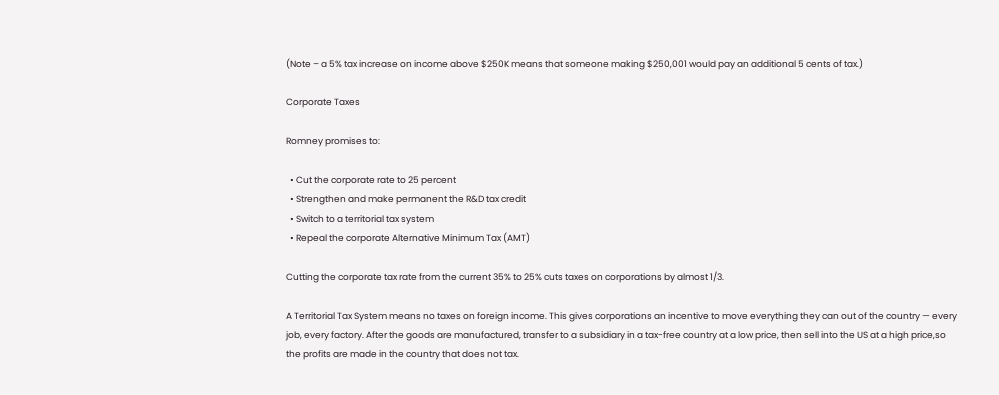(Note – a 5% tax increase on income above $250K means that someone making $250,001 would pay an additional 5 cents of tax.)

Corporate Taxes

Romney promises to:

  • Cut the corporate rate to 25 percent
  • Strengthen and make permanent the R&D tax credit
  • Switch to a territorial tax system
  • Repeal the corporate Alternative Minimum Tax (AMT)

Cutting the corporate tax rate from the current 35% to 25% cuts taxes on corporations by almost 1/3.

A Territorial Tax System means no taxes on foreign income. This gives corporations an incentive to move everything they can out of the country — every job, every factory. After the goods are manufactured, transfer to a subsidiary in a tax-free country at a low price, then sell into the US at a high price,so the profits are made in the country that does not tax.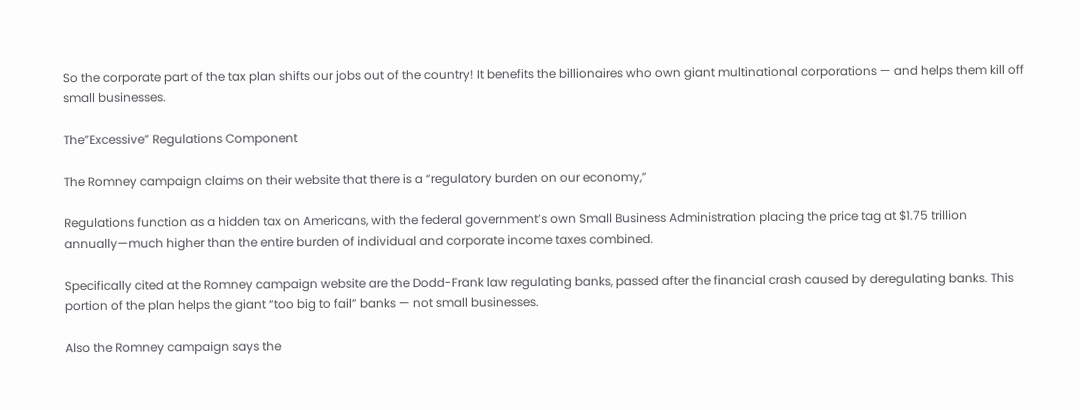So the corporate part of the tax plan shifts our jobs out of the country! It benefits the billionaires who own giant multinational corporations — and helps them kill off small businesses.

The”Excessive” Regulations Component

The Romney campaign claims on their website that there is a “regulatory burden on our economy,”

Regulations function as a hidden tax on Americans, with the federal government’s own Small Business Administration placing the price tag at $1.75 trillion annually—much higher than the entire burden of individual and corporate income taxes combined.

Specifically cited at the Romney campaign website are the Dodd-Frank law regulating banks, passed after the financial crash caused by deregulating banks. This portion of the plan helps the giant “too big to fail” banks — not small businesses.

Also the Romney campaign says the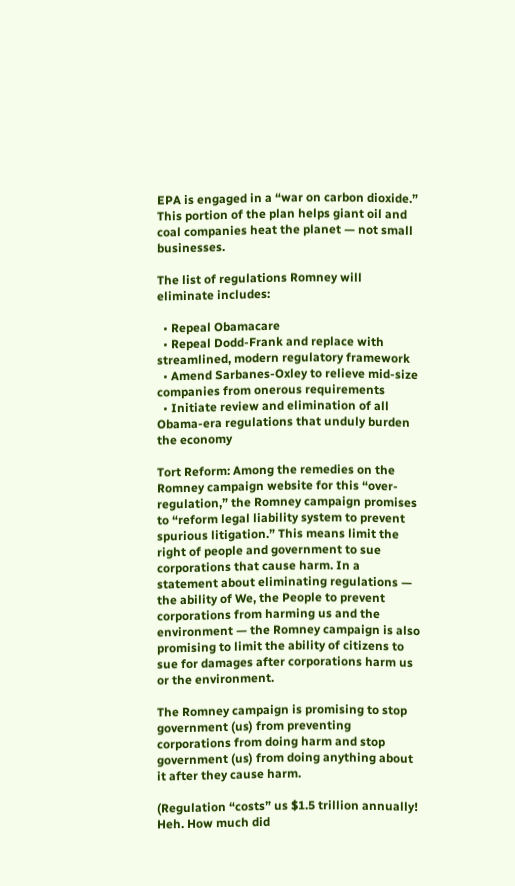EPA is engaged in a “war on carbon dioxide.” This portion of the plan helps giant oil and coal companies heat the planet — not small businesses.

The list of regulations Romney will eliminate includes:

  • Repeal Obamacare
  • Repeal Dodd-Frank and replace with streamlined, modern regulatory framework
  • Amend Sarbanes-Oxley to relieve mid-size companies from onerous requirements
  • Initiate review and elimination of all Obama-era regulations that unduly burden the economy

Tort Reform: Among the remedies on the Romney campaign website for this “over-regulation,” the Romney campaign promises to “reform legal liability system to prevent spurious litigation.” This means limit the right of people and government to sue corporations that cause harm. In a statement about eliminating regulations — the ability of We, the People to prevent corporations from harming us and the environment — the Romney campaign is also promising to limit the ability of citizens to sue for damages after corporations harm us or the environment.

The Romney campaign is promising to stop government (us) from preventing corporations from doing harm and stop government (us) from doing anything about it after they cause harm.

(Regulation “costs” us $1.5 trillion annually! Heh. How much did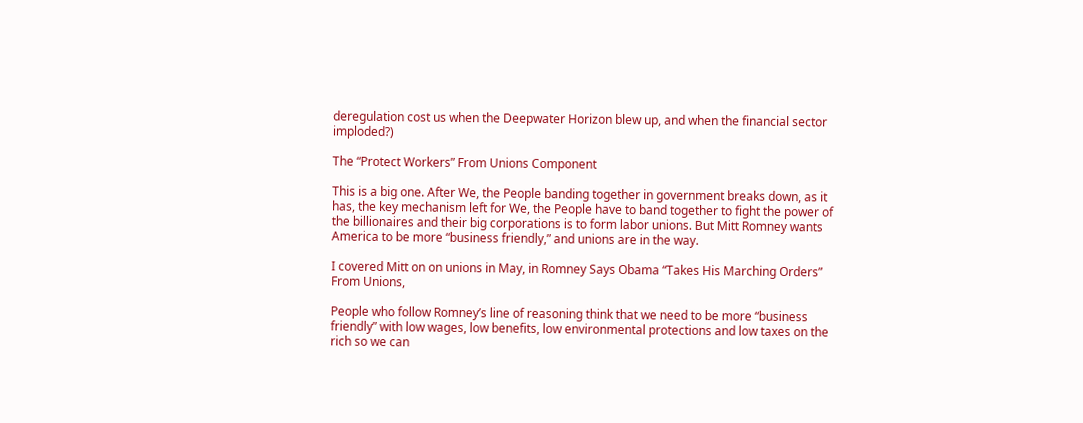deregulation cost us when the Deepwater Horizon blew up, and when the financial sector imploded?)

The “Protect Workers” From Unions Component

This is a big one. After We, the People banding together in government breaks down, as it has, the key mechanism left for We, the People have to band together to fight the power of the billionaires and their big corporations is to form labor unions. But Mitt Romney wants America to be more “business friendly,” and unions are in the way.

I covered Mitt on on unions in May, in Romney Says Obama “Takes His Marching Orders” From Unions,

People who follow Romney’s line of reasoning think that we need to be more “business friendly” with low wages, low benefits, low environmental protections and low taxes on the rich so we can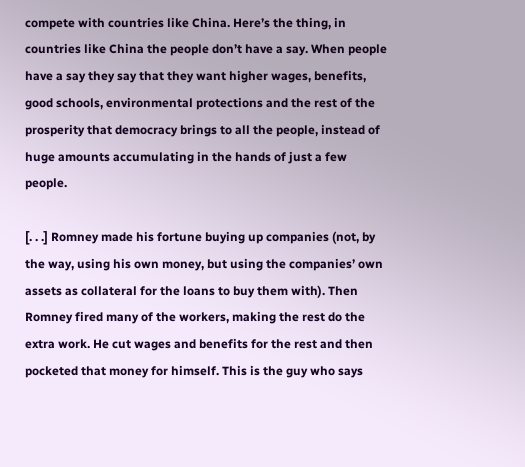compete with countries like China. Here’s the thing, in countries like China the people don’t have a say. When people have a say they say that they want higher wages, benefits, good schools, environmental protections and the rest of the prosperity that democracy brings to all the people, instead of huge amounts accumulating in the hands of just a few people.

[. . .] Romney made his fortune buying up companies (not, by the way, using his own money, but using the companies’ own assets as collateral for the loans to buy them with). Then Romney fired many of the workers, making the rest do the extra work. He cut wages and benefits for the rest and then pocketed that money for himself. This is the guy who says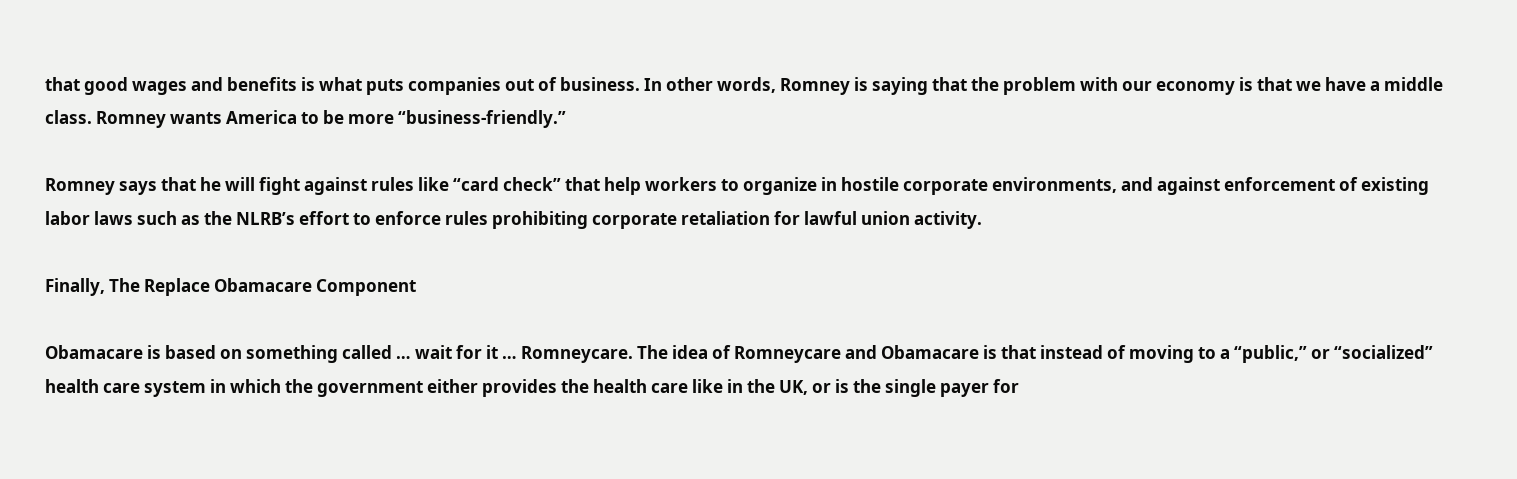that good wages and benefits is what puts companies out of business. In other words, Romney is saying that the problem with our economy is that we have a middle class. Romney wants America to be more “business-friendly.”

Romney says that he will fight against rules like “card check” that help workers to organize in hostile corporate environments, and against enforcement of existing labor laws such as the NLRB’s effort to enforce rules prohibiting corporate retaliation for lawful union activity.

Finally, The Replace Obamacare Component

Obamacare is based on something called … wait for it … Romneycare. The idea of Romneycare and Obamacare is that instead of moving to a “public,” or “socialized” health care system in which the government either provides the health care like in the UK, or is the single payer for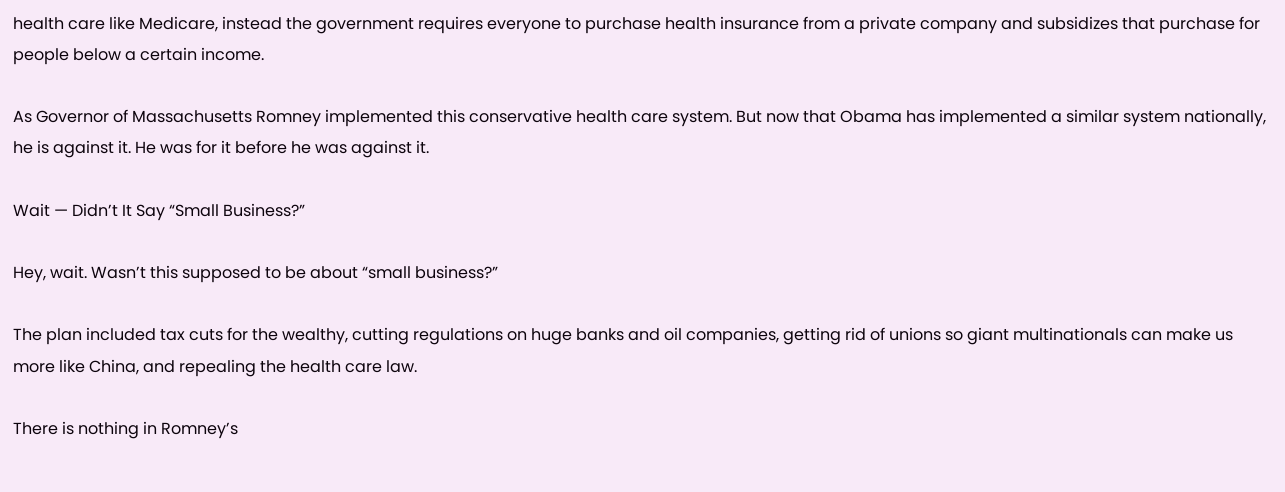health care like Medicare, instead the government requires everyone to purchase health insurance from a private company and subsidizes that purchase for people below a certain income.

As Governor of Massachusetts Romney implemented this conservative health care system. But now that Obama has implemented a similar system nationally, he is against it. He was for it before he was against it.

Wait — Didn’t It Say “Small Business?”

Hey, wait. Wasn’t this supposed to be about “small business?”

The plan included tax cuts for the wealthy, cutting regulations on huge banks and oil companies, getting rid of unions so giant multinationals can make us more like China, and repealing the health care law.

There is nothing in Romney’s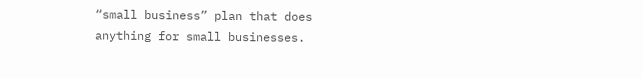“small business” plan that does anything for small businesses.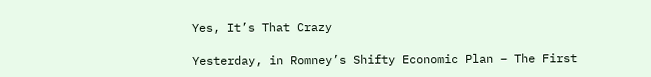Yes, It’s That Crazy

Yesterday, in Romney’s Shifty Economic Plan – The First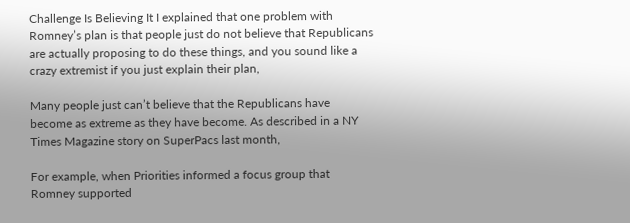Challenge Is Believing It I explained that one problem with Romney’s plan is that people just do not believe that Republicans are actually proposing to do these things, and you sound like a crazy extremist if you just explain their plan,

Many people just can’t believe that the Republicans have become as extreme as they have become. As described in a NY Times Magazine story on SuperPacs last month,

For example, when Priorities informed a focus group that Romney supported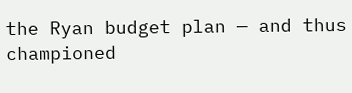the Ryan budget plan — and thus championed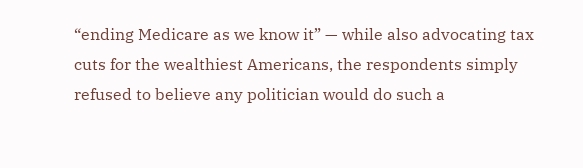“ending Medicare as we know it” — while also advocating tax cuts for the wealthiest Americans, the respondents simply refused to believe any politician would do such a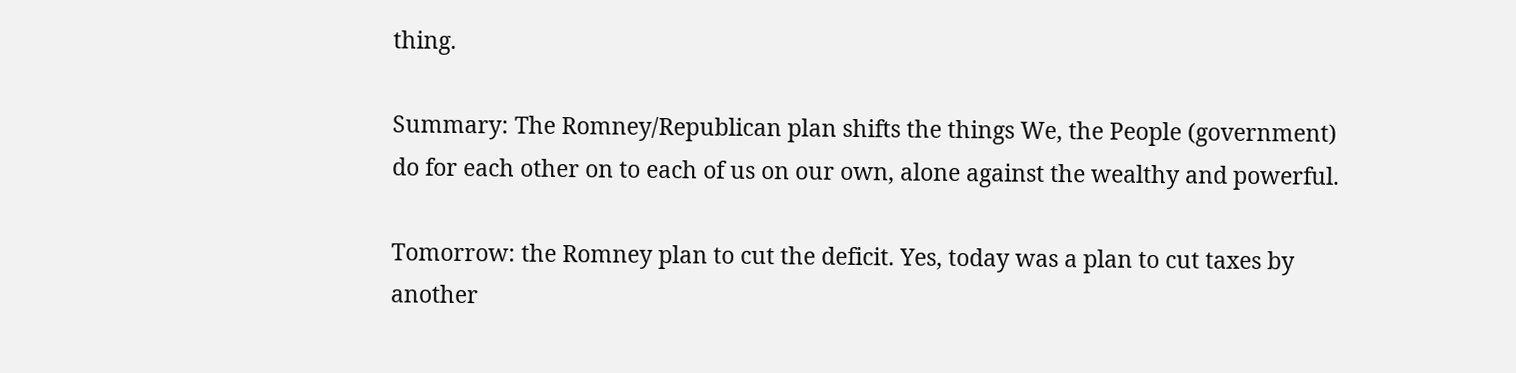thing.

Summary: The Romney/Republican plan shifts the things We, the People (government) do for each other on to each of us on our own, alone against the wealthy and powerful.

Tomorrow: the Romney plan to cut the deficit. Yes, today was a plan to cut taxes by another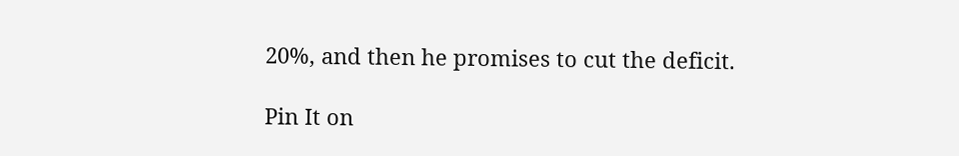20%, and then he promises to cut the deficit.

Pin It on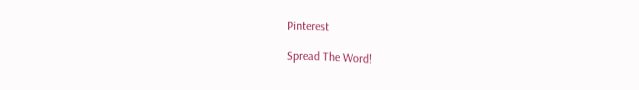Pinterest

Spread The Word!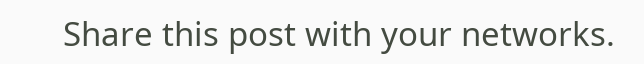Share this post with your networks.